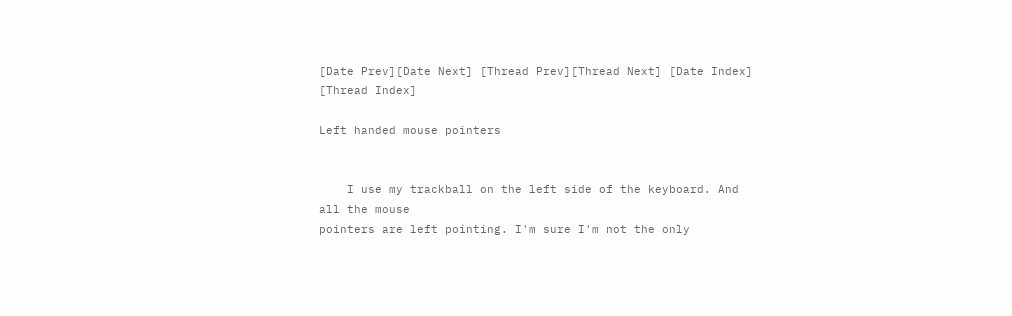[Date Prev][Date Next] [Thread Prev][Thread Next] [Date Index] [Thread Index]

Left handed mouse pointers


    I use my trackball on the left side of the keyboard. And all the mouse
pointers are left pointing. I'm sure I'm not the only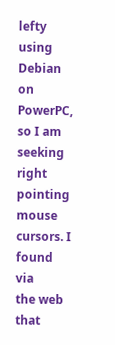lefty using Debian
on PowerPC, so I am seeking right pointing mouse cursors. I found via
the web that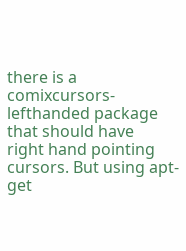there is a comixcursors-lefthanded package that should have
right hand pointing cursors. But using apt-get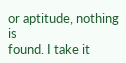or aptitude, nothing is
found. I take it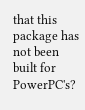that this package has not been built for PowerPC's?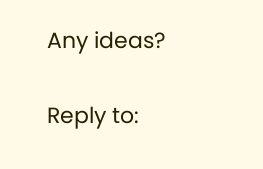Any ideas?


Reply to: